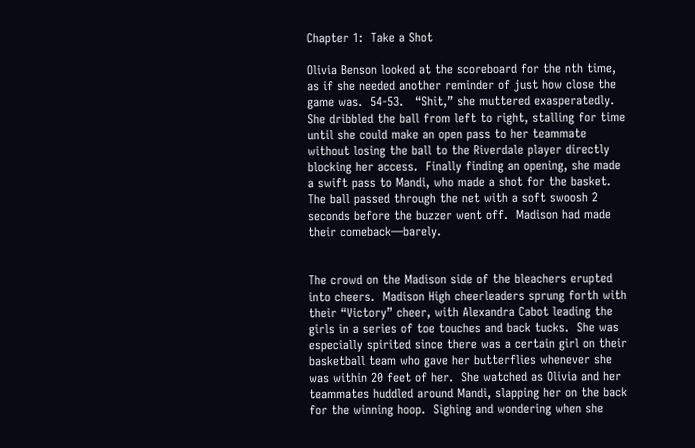Chapter 1:  Take a Shot

Olivia Benson looked at the scoreboard for the nth time, as if she needed another reminder of just how close the game was.  54-53.   “Shit,” she muttered exasperatedly.  She dribbled the ball from left to right, stalling for time until she could make an open pass to her teammate without losing the ball to the Riverdale player directly blocking her access.  Finally finding an opening, she made a swift pass to Mandi, who made a shot for the basket.  The ball passed through the net with a soft swoosh 2 seconds before the buzzer went off.  Madison had made their comeback—barely.


The crowd on the Madison side of the bleachers erupted into cheers.  Madison High cheerleaders sprung forth with their “Victory” cheer, with Alexandra Cabot leading the girls in a series of toe touches and back tucks.  She was especially spirited since there was a certain girl on their basketball team who gave her butterflies whenever she was within 20 feet of her.  She watched as Olivia and her teammates huddled around Mandi, slapping her on the back for the winning hoop.  Sighing and wondering when she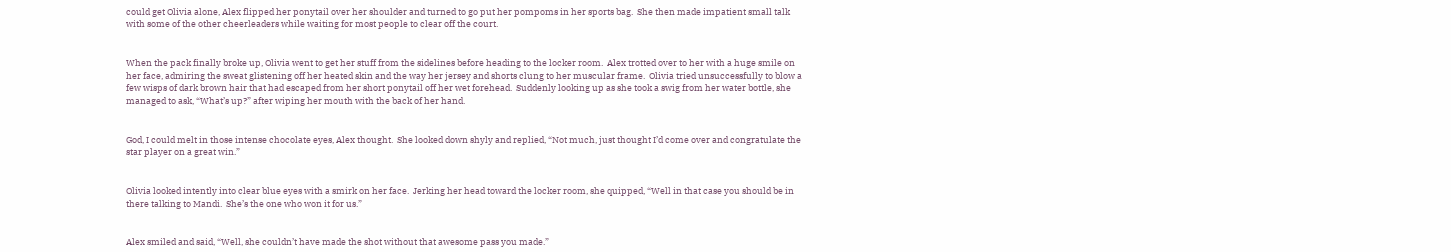could get Olivia alone, Alex flipped her ponytail over her shoulder and turned to go put her pompoms in her sports bag.  She then made impatient small talk with some of the other cheerleaders while waiting for most people to clear off the court.


When the pack finally broke up, Olivia went to get her stuff from the sidelines before heading to the locker room.  Alex trotted over to her with a huge smile on her face, admiring the sweat glistening off her heated skin and the way her jersey and shorts clung to her muscular frame.  Olivia tried unsuccessfully to blow a few wisps of dark brown hair that had escaped from her short ponytail off her wet forehead.  Suddenly looking up as she took a swig from her water bottle, she managed to ask, “What’s up?” after wiping her mouth with the back of her hand.


God, I could melt in those intense chocolate eyes, Alex thought.  She looked down shyly and replied, “Not much, just thought I’d come over and congratulate the star player on a great win.”


Olivia looked intently into clear blue eyes with a smirk on her face.  Jerking her head toward the locker room, she quipped, “Well in that case you should be in there talking to Mandi.  She’s the one who won it for us.”


Alex smiled and said, “Well, she couldn’t have made the shot without that awesome pass you made.”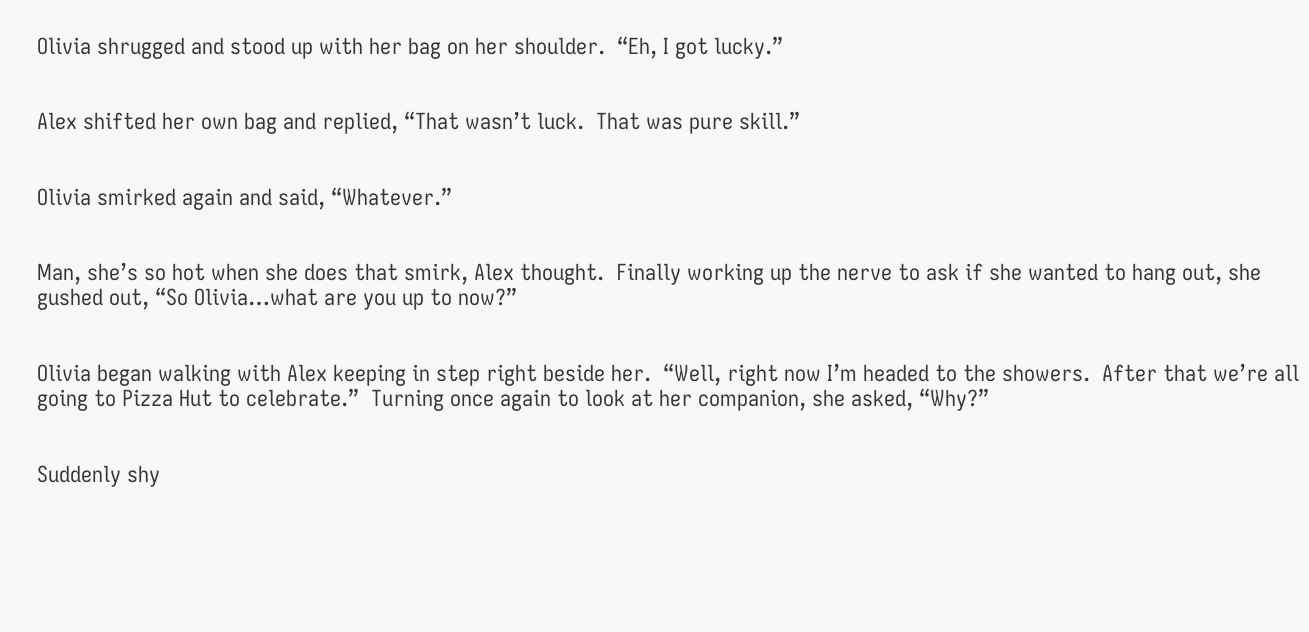Olivia shrugged and stood up with her bag on her shoulder.  “Eh, I got lucky.”


Alex shifted her own bag and replied, “That wasn’t luck.  That was pure skill.”


Olivia smirked again and said, “Whatever.”


Man, she’s so hot when she does that smirk, Alex thought.  Finally working up the nerve to ask if she wanted to hang out, she gushed out, “So Olivia…what are you up to now?”


Olivia began walking with Alex keeping in step right beside her.  “Well, right now I’m headed to the showers.  After that we’re all going to Pizza Hut to celebrate.”  Turning once again to look at her companion, she asked, “Why?”


Suddenly shy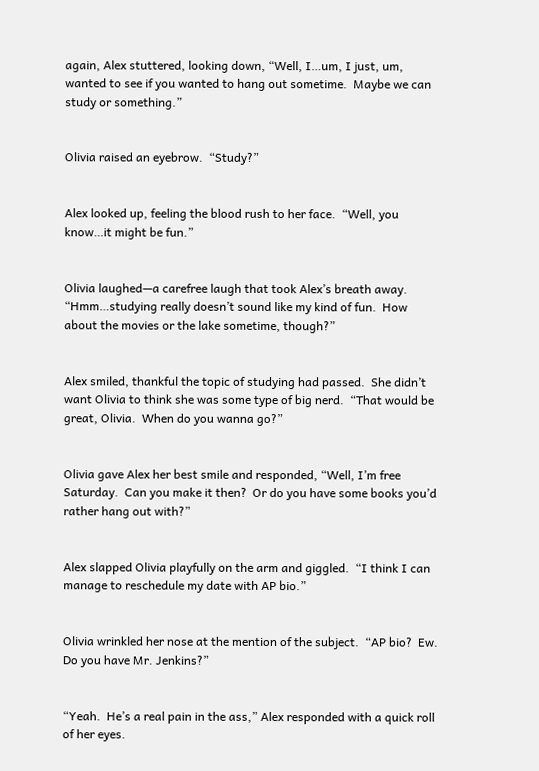again, Alex stuttered, looking down, “Well, I…um, I just, um, wanted to see if you wanted to hang out sometime.  Maybe we can study or something.”


Olivia raised an eyebrow.  “Study?”


Alex looked up, feeling the blood rush to her face.  “Well, you know…it might be fun.”


Olivia laughed—a carefree laugh that took Alex’s breath away.  “Hmm…studying really doesn’t sound like my kind of fun.  How about the movies or the lake sometime, though?”


Alex smiled, thankful the topic of studying had passed.  She didn’t want Olivia to think she was some type of big nerd.  “That would be great, Olivia.  When do you wanna go?”


Olivia gave Alex her best smile and responded, “Well, I’m free Saturday.  Can you make it then?  Or do you have some books you’d rather hang out with?”


Alex slapped Olivia playfully on the arm and giggled.  “I think I can manage to reschedule my date with AP bio.”


Olivia wrinkled her nose at the mention of the subject.  “AP bio?  Ew.  Do you have Mr. Jenkins?”


“Yeah.  He’s a real pain in the ass,” Alex responded with a quick roll of her eyes.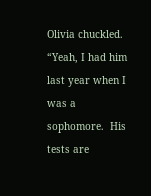Olivia chuckled.  “Yeah, I had him last year when I was a sophomore.  His tests are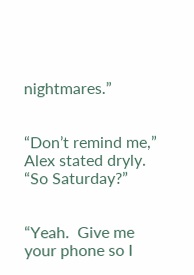nightmares.”


“Don’t remind me,” Alex stated dryly.  “So Saturday?”


“Yeah.  Give me your phone so I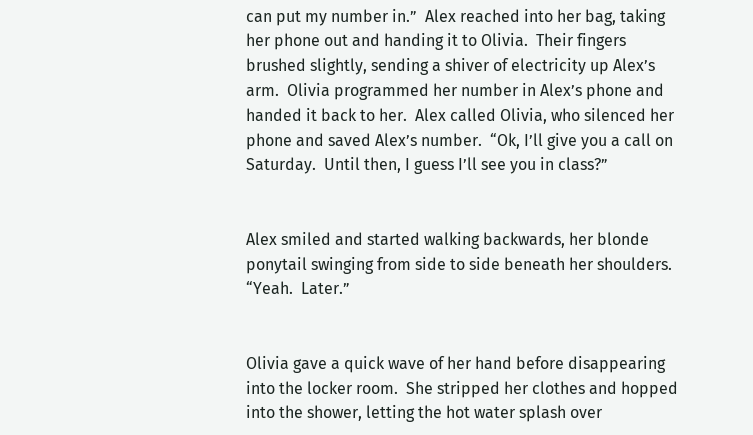can put my number in.”  Alex reached into her bag, taking her phone out and handing it to Olivia.  Their fingers brushed slightly, sending a shiver of electricity up Alex’s arm.  Olivia programmed her number in Alex’s phone and handed it back to her.  Alex called Olivia, who silenced her phone and saved Alex’s number.  “Ok, I’ll give you a call on Saturday.  Until then, I guess I’ll see you in class?”


Alex smiled and started walking backwards, her blonde ponytail swinging from side to side beneath her shoulders.  “Yeah.  Later.”


Olivia gave a quick wave of her hand before disappearing into the locker room.  She stripped her clothes and hopped into the shower, letting the hot water splash over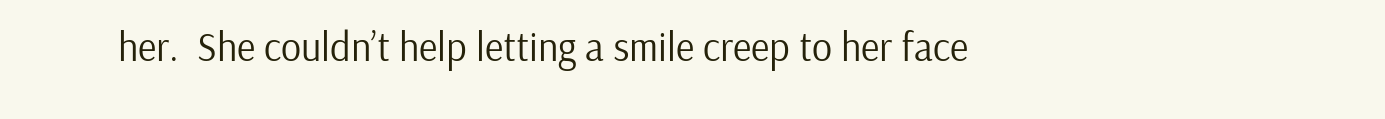her.  She couldn’t help letting a smile creep to her face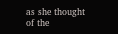as she thought of the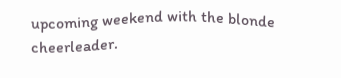upcoming weekend with the blonde cheerleader.